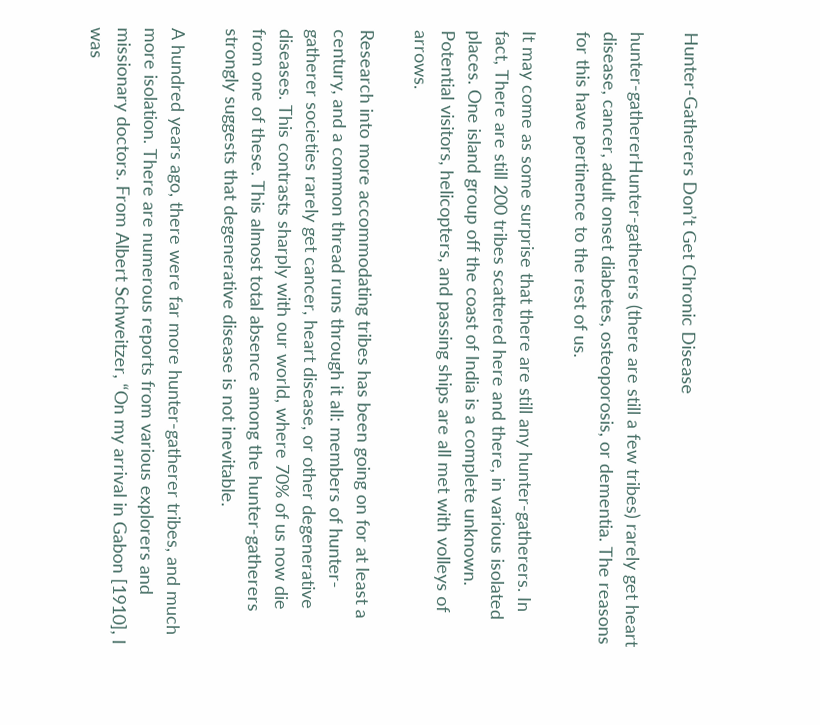Hunter-Gatherers Don’t Get Chronic Disease

hunter-gathererHunter-gatherers (there are still a few tribes) rarely get heart disease, cancer, adult onset diabetes, osteoporosis, or dementia. The reasons for this have pertinence to the rest of us.

It may come as some surprise that there are still any hunter-gatherers. In fact, There are still 200 tribes scattered here and there, in various isolated places. One island group off the coast of India is a complete unknown. Potential visitors, helicopters, and passing ships are all met with volleys of arrows.

Research into more accommodating tribes has been going on for at least a century, and a common thread runs through it all: members of hunter-gatherer societies rarely get cancer, heart disease, or other degenerative diseases. This contrasts sharply with our world, where 70% of us now die from one of these. This almost total absence among the hunter-gatherers strongly suggests that degenerative disease is not inevitable.

A hundred years ago, there were far more hunter-gatherer tribes, and much more isolation. There are numerous reports from various explorers and missionary doctors. From Albert Schweitzer, “On my arrival in Gabon [1910], I was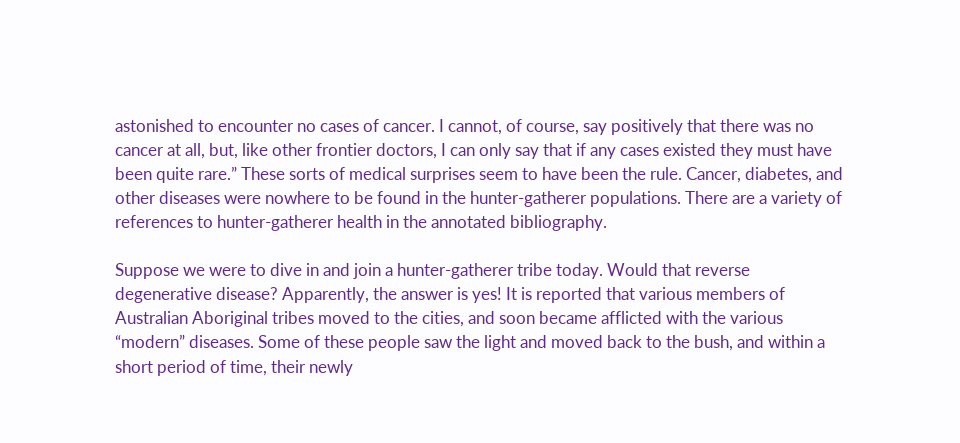astonished to encounter no cases of cancer. I cannot, of course, say positively that there was no cancer at all, but, like other frontier doctors, I can only say that if any cases existed they must have been quite rare.” These sorts of medical surprises seem to have been the rule. Cancer, diabetes, and other diseases were nowhere to be found in the hunter-gatherer populations. There are a variety of references to hunter-gatherer health in the annotated bibliography.

Suppose we were to dive in and join a hunter-gatherer tribe today. Would that reverse degenerative disease? Apparently, the answer is yes! It is reported that various members of Australian Aboriginal tribes moved to the cities, and soon became afflicted with the various “modern” diseases. Some of these people saw the light and moved back to the bush, and within a short period of time, their newly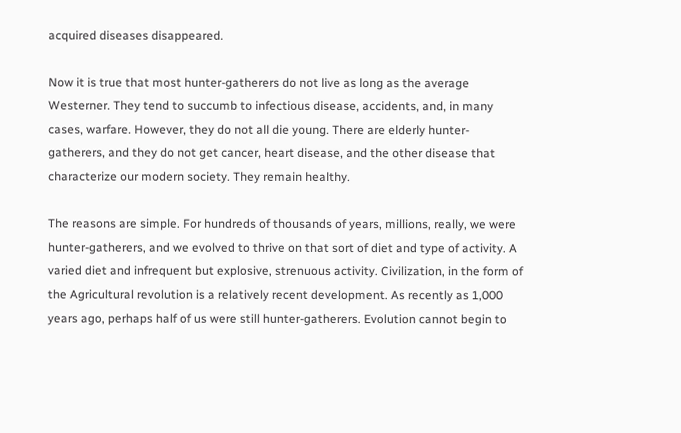acquired diseases disappeared.

Now it is true that most hunter-gatherers do not live as long as the average Westerner. They tend to succumb to infectious disease, accidents, and, in many cases, warfare. However, they do not all die young. There are elderly hunter-gatherers, and they do not get cancer, heart disease, and the other disease that characterize our modern society. They remain healthy.

The reasons are simple. For hundreds of thousands of years, millions, really, we were hunter-gatherers, and we evolved to thrive on that sort of diet and type of activity. A varied diet and infrequent but explosive, strenuous activity. Civilization, in the form of the Agricultural revolution is a relatively recent development. As recently as 1,000 years ago, perhaps half of us were still hunter-gatherers. Evolution cannot begin to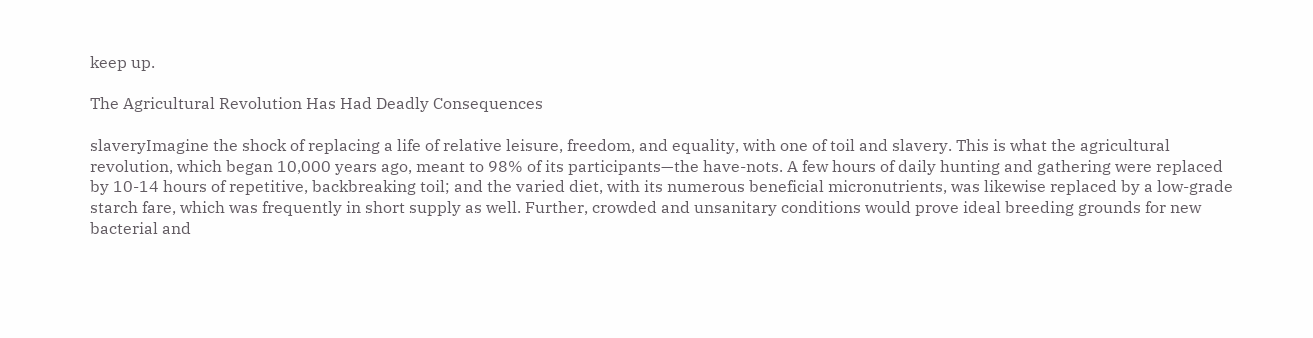keep up.

The Agricultural Revolution Has Had Deadly Consequences

slaveryImagine the shock of replacing a life of relative leisure, freedom, and equality, with one of toil and slavery. This is what the agricultural revolution, which began 10,000 years ago, meant to 98% of its participants—the have-nots. A few hours of daily hunting and gathering were replaced by 10-14 hours of repetitive, backbreaking toil; and the varied diet, with its numerous beneficial micronutrients, was likewise replaced by a low-grade starch fare, which was frequently in short supply as well. Further, crowded and unsanitary conditions would prove ideal breeding grounds for new bacterial and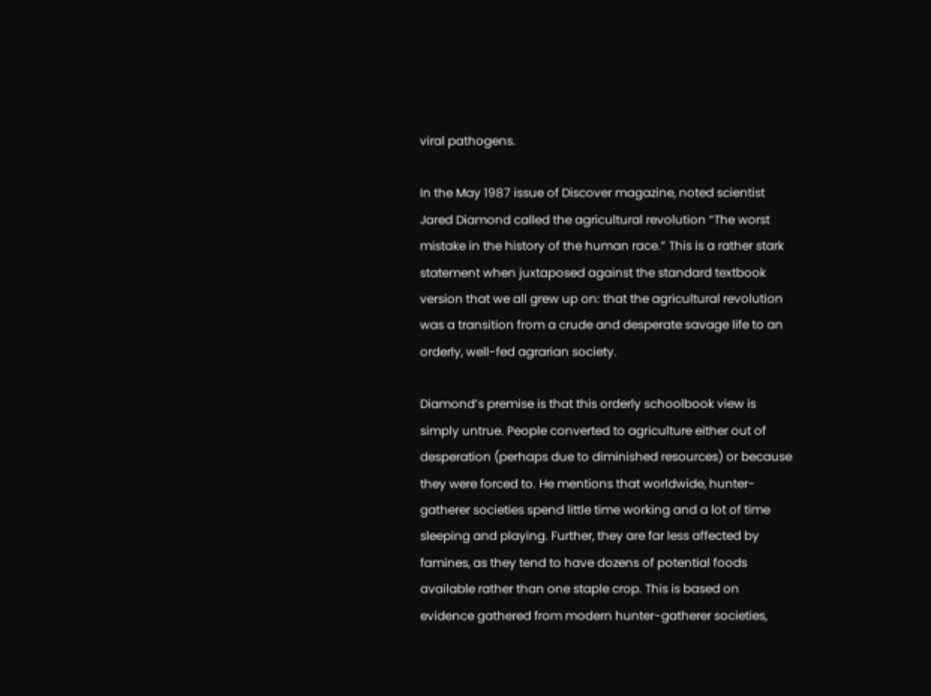viral pathogens.

In the May 1987 issue of Discover magazine, noted scientist Jared Diamond called the agricultural revolution “The worst mistake in the history of the human race.” This is a rather stark statement when juxtaposed against the standard textbook version that we all grew up on: that the agricultural revolution was a transition from a crude and desperate savage life to an orderly, well-fed agrarian society.

Diamond’s premise is that this orderly schoolbook view is simply untrue. People converted to agriculture either out of desperation (perhaps due to diminished resources) or because they were forced to. He mentions that worldwide, hunter-gatherer societies spend little time working and a lot of time sleeping and playing. Further, they are far less affected by famines, as they tend to have dozens of potential foods available rather than one staple crop. This is based on evidence gathered from modern hunter-gatherer societies,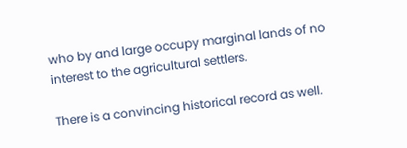who by and large occupy marginal lands of no interest to the agricultural settlers.

There is a convincing historical record as well.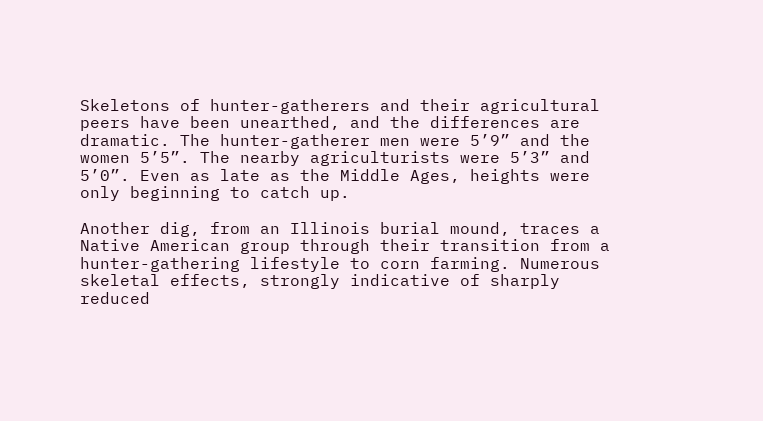Skeletons of hunter-gatherers and their agricultural peers have been unearthed, and the differences are dramatic. The hunter-gatherer men were 5’9” and the women 5’5”. The nearby agriculturists were 5’3” and 5’0”. Even as late as the Middle Ages, heights were only beginning to catch up.

Another dig, from an Illinois burial mound, traces a Native American group through their transition from a hunter-gathering lifestyle to corn farming. Numerous skeletal effects, strongly indicative of sharply reduced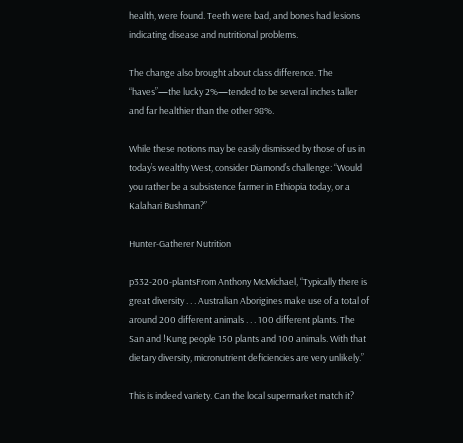health, were found. Teeth were bad, and bones had lesions indicating disease and nutritional problems.

The change also brought about class difference. The “haves”—the lucky 2%—tended to be several inches taller and far healthier than the other 98%.

While these notions may be easily dismissed by those of us in today’s wealthy West, consider Diamond’s challenge: “Would you rather be a subsistence farmer in Ethiopia today, or a Kalahari Bushman?”

Hunter-Gatherer Nutrition

p332-200-plantsFrom Anthony McMichael, “Typically there is great diversity . . . Australian Aborigines make use of a total of around 200 different animals . . . 100 different plants. The San and !Kung people 150 plants and 100 animals. With that dietary diversity, micronutrient deficiencies are very unlikely.”

This is indeed variety. Can the local supermarket match it?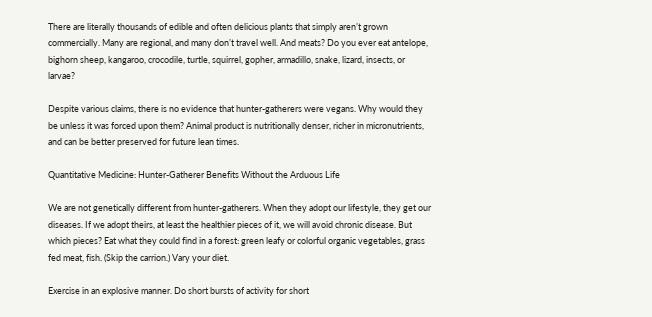There are literally thousands of edible and often delicious plants that simply aren’t grown commercially. Many are regional, and many don’t travel well. And meats? Do you ever eat antelope, bighorn sheep, kangaroo, crocodile, turtle, squirrel, gopher, armadillo, snake, lizard, insects, or larvae?

Despite various claims, there is no evidence that hunter-gatherers were vegans. Why would they be unless it was forced upon them? Animal product is nutritionally denser, richer in micronutrients, and can be better preserved for future lean times.

Quantitative Medicine: Hunter-Gatherer Benefits Without the Arduous Life

We are not genetically different from hunter-gatherers. When they adopt our lifestyle, they get our diseases. If we adopt theirs, at least the healthier pieces of it, we will avoid chronic disease. But which pieces? Eat what they could find in a forest: green leafy or colorful organic vegetables, grass fed meat, fish. (Skip the carrion.) Vary your diet.

Exercise in an explosive manner. Do short bursts of activity for short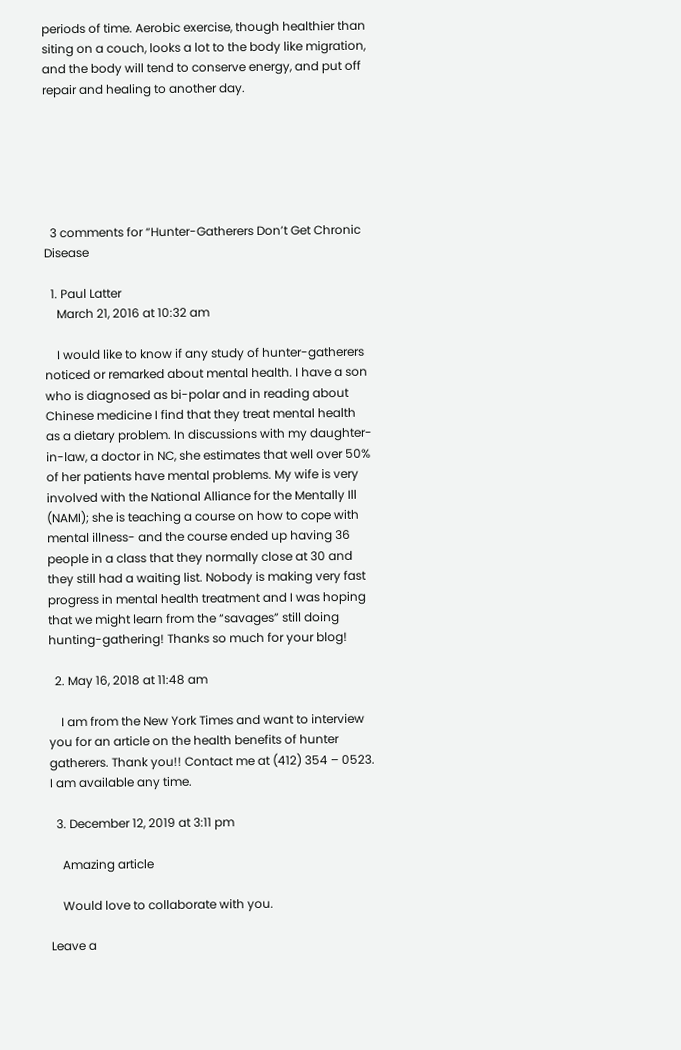periods of time. Aerobic exercise, though healthier than siting on a couch, looks a lot to the body like migration, and the body will tend to conserve energy, and put off repair and healing to another day.






  3 comments for “Hunter-Gatherers Don’t Get Chronic Disease

  1. Paul Latter
    March 21, 2016 at 10:32 am

    I would like to know if any study of hunter-gatherers noticed or remarked about mental health. I have a son who is diagnosed as bi-polar and in reading about Chinese medicine I find that they treat mental health as a dietary problem. In discussions with my daughter-in-law, a doctor in NC, she estimates that well over 50% of her patients have mental problems. My wife is very involved with the National Alliance for the Mentally Ill (NAMI); she is teaching a course on how to cope with mental illness- and the course ended up having 36 people in a class that they normally close at 30 and they still had a waiting list. Nobody is making very fast progress in mental health treatment and I was hoping that we might learn from the “savages” still doing hunting-gathering! Thanks so much for your blog!

  2. May 16, 2018 at 11:48 am

    I am from the New York Times and want to interview you for an article on the health benefits of hunter gatherers. Thank you!! Contact me at (412) 354 – 0523. I am available any time.

  3. December 12, 2019 at 3:11 pm

    Amazing article

    Would love to collaborate with you.

Leave a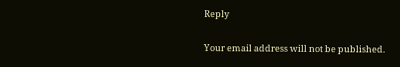Reply

Your email address will not be published.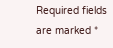Required fields are marked *